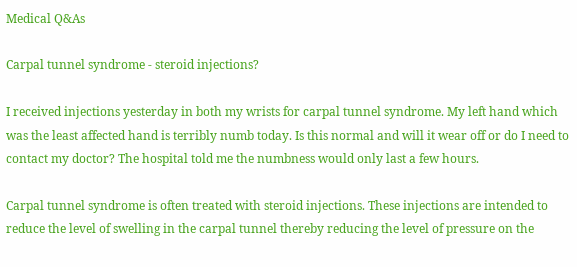Medical Q&As

Carpal tunnel syndrome - steroid injections?

I received injections yesterday in both my wrists for carpal tunnel syndrome. My left hand which was the least affected hand is terribly numb today. Is this normal and will it wear off or do I need to contact my doctor? The hospital told me the numbness would only last a few hours.

Carpal tunnel syndrome is often treated with steroid injections. These injections are intended to reduce the level of swelling in the carpal tunnel thereby reducing the level of pressure on the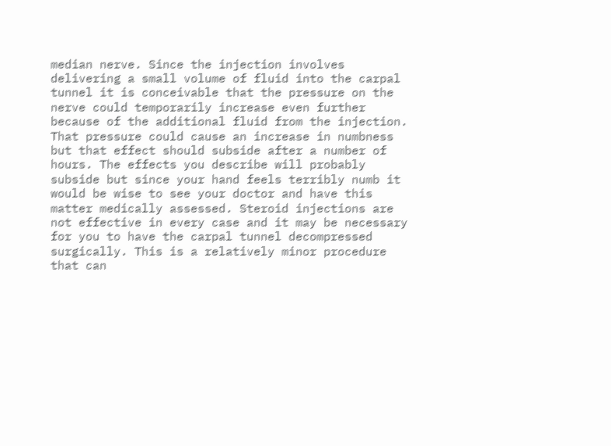median nerve. Since the injection involves delivering a small volume of fluid into the carpal tunnel it is conceivable that the pressure on the nerve could temporarily increase even further because of the additional fluid from the injection. That pressure could cause an increase in numbness but that effect should subside after a number of hours. The effects you describe will probably subside but since your hand feels terribly numb it would be wise to see your doctor and have this matter medically assessed. Steroid injections are not effective in every case and it may be necessary for you to have the carpal tunnel decompressed surgically. This is a relatively minor procedure that can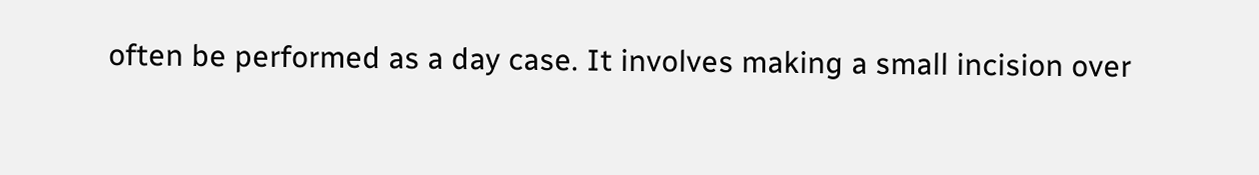often be performed as a day case. It involves making a small incision over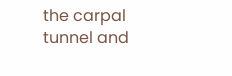the carpal tunnel and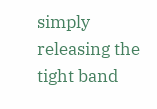simply releasing the tight band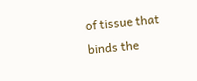of tissue that binds the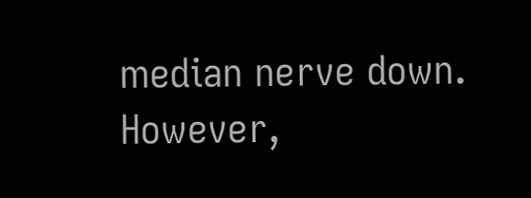median nerve down. However,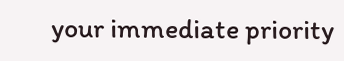your immediate priority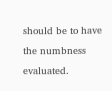should be to have the numbness evaluated.